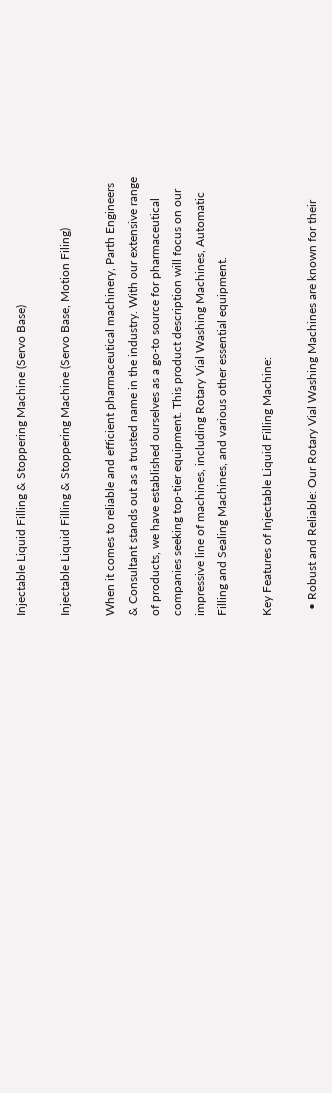Injectable Liquid Filling & Stoppering Machine (Servo Base)

Injectable Liquid Filling & Stoppering Machine (Servo Base, Motion Filing)

When it comes to reliable and efficient pharmaceutical machinery, Parth Engineers & Consultant stands out as a trusted name in the industry. With our extensive range of products, we have established ourselves as a go-to source for pharmaceutical companies seeking top-tier equipment. This product description will focus on our impressive line of machines, including Rotary Vial Washing Machines, Automatic Filling and Sealing Machines, and various other essential equipment.

Key Features of Injectable Liquid Filling Machine:

  • Robust and Reliable: Our Rotary Vial Washing Machines are known for their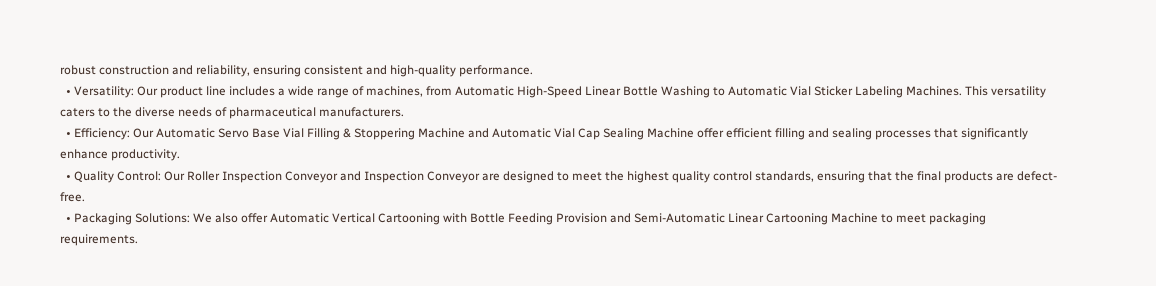robust construction and reliability, ensuring consistent and high-quality performance.
  • Versatility: Our product line includes a wide range of machines, from Automatic High-Speed Linear Bottle Washing to Automatic Vial Sticker Labeling Machines. This versatility caters to the diverse needs of pharmaceutical manufacturers.
  • Efficiency: Our Automatic Servo Base Vial Filling & Stoppering Machine and Automatic Vial Cap Sealing Machine offer efficient filling and sealing processes that significantly enhance productivity.
  • Quality Control: Our Roller Inspection Conveyor and Inspection Conveyor are designed to meet the highest quality control standards, ensuring that the final products are defect-free.
  • Packaging Solutions: We also offer Automatic Vertical Cartooning with Bottle Feeding Provision and Semi-Automatic Linear Cartooning Machine to meet packaging requirements.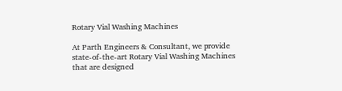Rotary Vial Washing Machines

At Parth Engineers & Consultant, we provide state-of-the-art Rotary Vial Washing Machines that are designed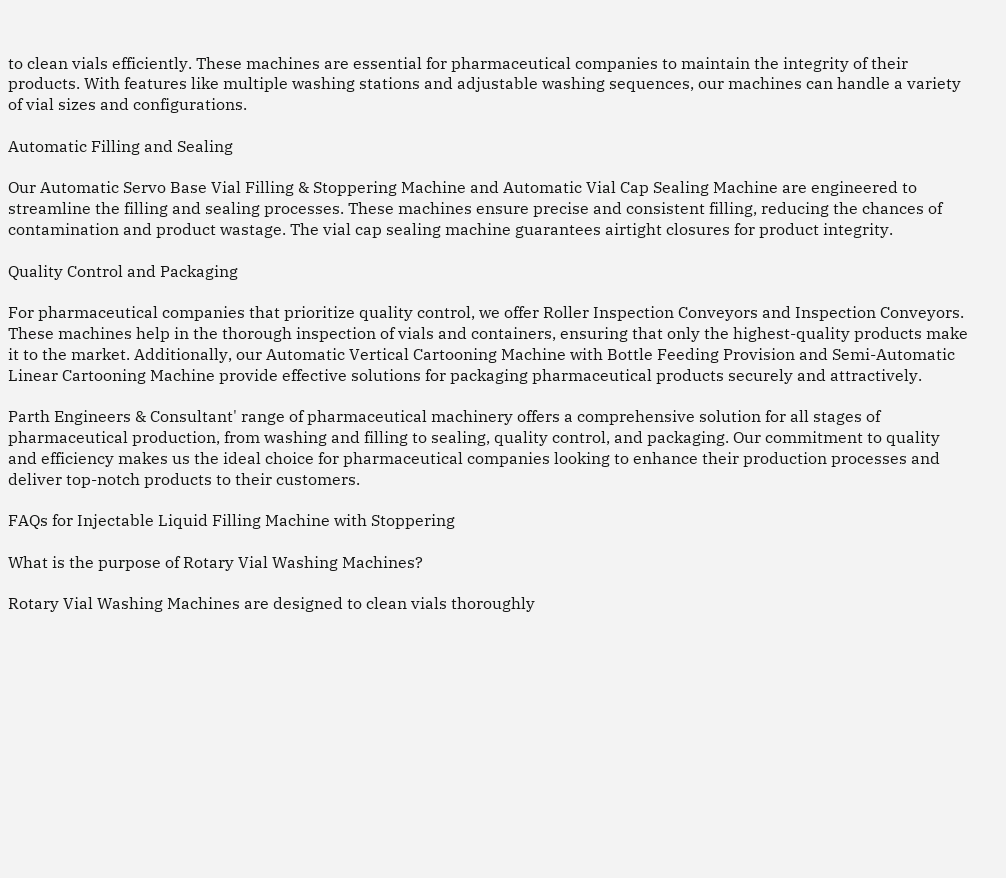to clean vials efficiently. These machines are essential for pharmaceutical companies to maintain the integrity of their products. With features like multiple washing stations and adjustable washing sequences, our machines can handle a variety of vial sizes and configurations.

Automatic Filling and Sealing

Our Automatic Servo Base Vial Filling & Stoppering Machine and Automatic Vial Cap Sealing Machine are engineered to streamline the filling and sealing processes. These machines ensure precise and consistent filling, reducing the chances of contamination and product wastage. The vial cap sealing machine guarantees airtight closures for product integrity.

Quality Control and Packaging

For pharmaceutical companies that prioritize quality control, we offer Roller Inspection Conveyors and Inspection Conveyors. These machines help in the thorough inspection of vials and containers, ensuring that only the highest-quality products make it to the market. Additionally, our Automatic Vertical Cartooning Machine with Bottle Feeding Provision and Semi-Automatic Linear Cartooning Machine provide effective solutions for packaging pharmaceutical products securely and attractively.

Parth Engineers & Consultant' range of pharmaceutical machinery offers a comprehensive solution for all stages of pharmaceutical production, from washing and filling to sealing, quality control, and packaging. Our commitment to quality and efficiency makes us the ideal choice for pharmaceutical companies looking to enhance their production processes and deliver top-notch products to their customers.

FAQs for Injectable Liquid Filling Machine with Stoppering

What is the purpose of Rotary Vial Washing Machines?

Rotary Vial Washing Machines are designed to clean vials thoroughly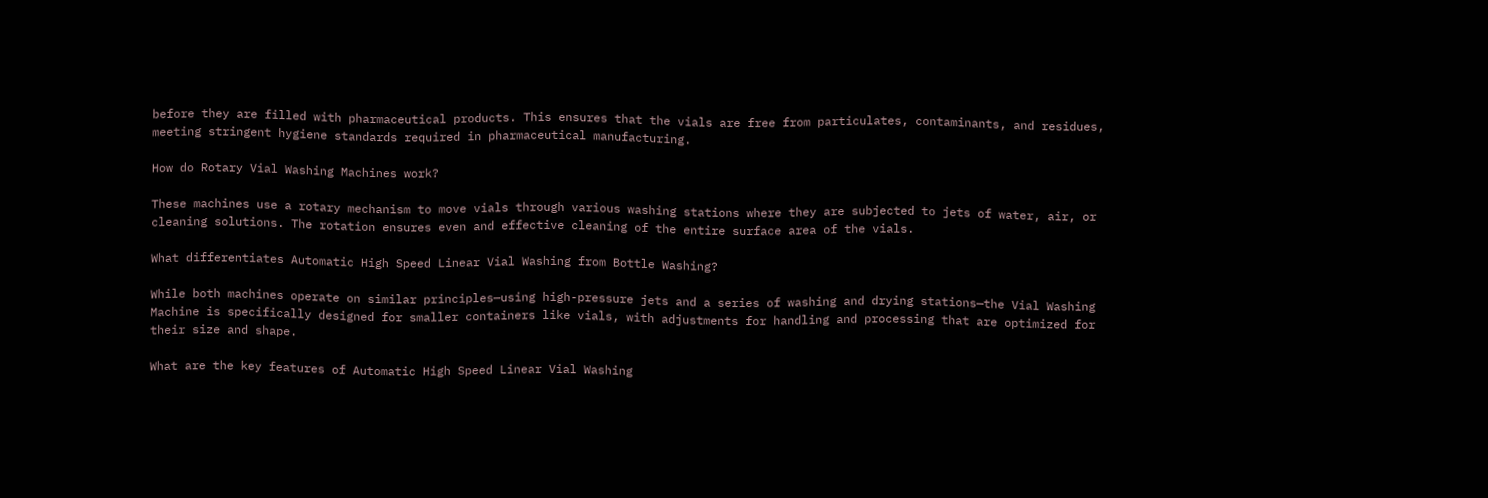before they are filled with pharmaceutical products. This ensures that the vials are free from particulates, contaminants, and residues, meeting stringent hygiene standards required in pharmaceutical manufacturing.

How do Rotary Vial Washing Machines work?

These machines use a rotary mechanism to move vials through various washing stations where they are subjected to jets of water, air, or cleaning solutions. The rotation ensures even and effective cleaning of the entire surface area of the vials.

What differentiates Automatic High Speed Linear Vial Washing from Bottle Washing?

While both machines operate on similar principles—using high-pressure jets and a series of washing and drying stations—the Vial Washing Machine is specifically designed for smaller containers like vials, with adjustments for handling and processing that are optimized for their size and shape.

What are the key features of Automatic High Speed Linear Vial Washing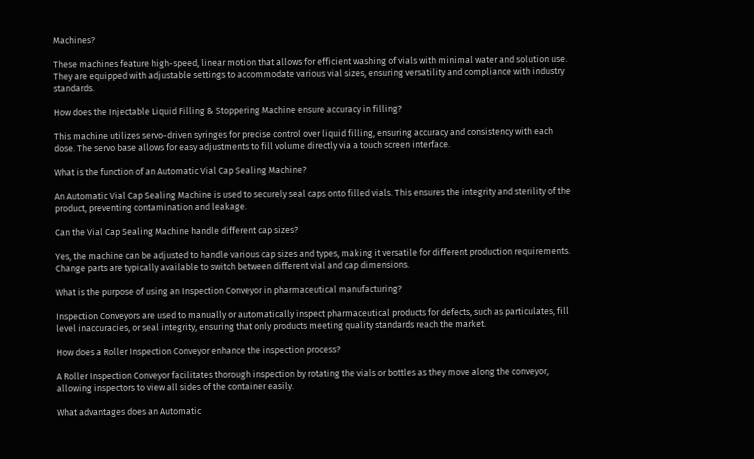Machines?

These machines feature high-speed, linear motion that allows for efficient washing of vials with minimal water and solution use. They are equipped with adjustable settings to accommodate various vial sizes, ensuring versatility and compliance with industry standards.

How does the Injectable Liquid Filling & Stoppering Machine ensure accuracy in filling?

This machine utilizes servo-driven syringes for precise control over liquid filling, ensuring accuracy and consistency with each dose. The servo base allows for easy adjustments to fill volume directly via a touch screen interface.

What is the function of an Automatic Vial Cap Sealing Machine?

An Automatic Vial Cap Sealing Machine is used to securely seal caps onto filled vials. This ensures the integrity and sterility of the product, preventing contamination and leakage.

Can the Vial Cap Sealing Machine handle different cap sizes?

Yes, the machine can be adjusted to handle various cap sizes and types, making it versatile for different production requirements. Change parts are typically available to switch between different vial and cap dimensions.

What is the purpose of using an Inspection Conveyor in pharmaceutical manufacturing?

Inspection Conveyors are used to manually or automatically inspect pharmaceutical products for defects, such as particulates, fill level inaccuracies, or seal integrity, ensuring that only products meeting quality standards reach the market.

How does a Roller Inspection Conveyor enhance the inspection process?

A Roller Inspection Conveyor facilitates thorough inspection by rotating the vials or bottles as they move along the conveyor, allowing inspectors to view all sides of the container easily.

What advantages does an Automatic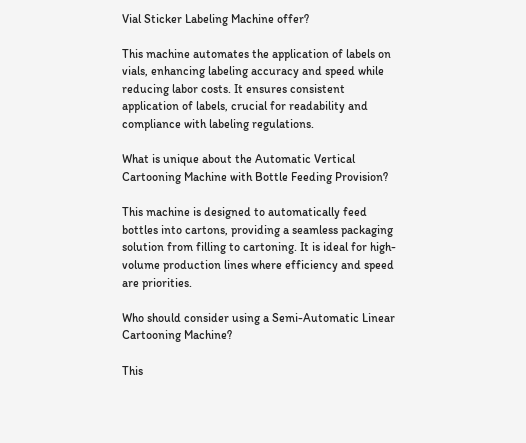Vial Sticker Labeling Machine offer?

This machine automates the application of labels on vials, enhancing labeling accuracy and speed while reducing labor costs. It ensures consistent application of labels, crucial for readability and compliance with labeling regulations.

What is unique about the Automatic Vertical Cartooning Machine with Bottle Feeding Provision?

This machine is designed to automatically feed bottles into cartons, providing a seamless packaging solution from filling to cartoning. It is ideal for high-volume production lines where efficiency and speed are priorities.

Who should consider using a Semi-Automatic Linear Cartooning Machine?

This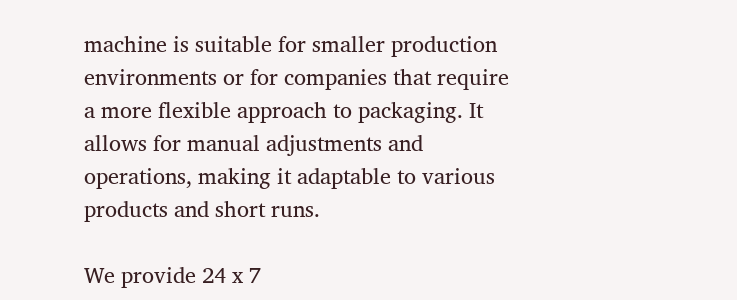machine is suitable for smaller production environments or for companies that require a more flexible approach to packaging. It allows for manual adjustments and operations, making it adaptable to various products and short runs.

We provide 24 x 7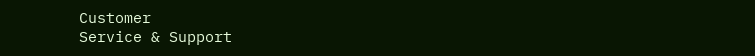Customer
Service & Support